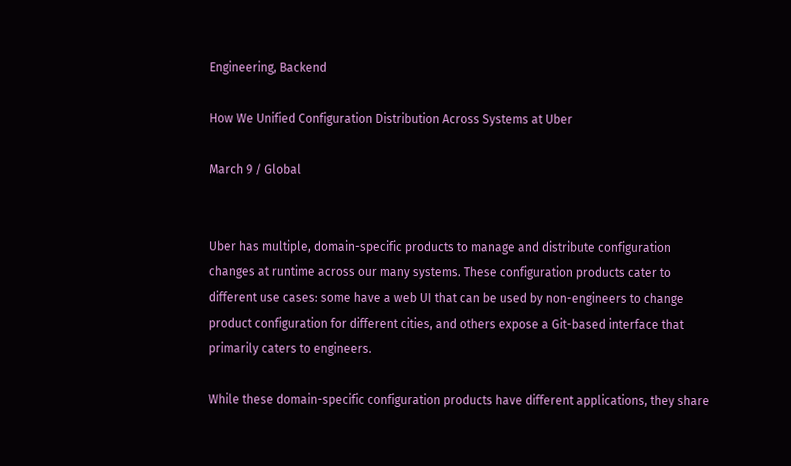Engineering, Backend

How We Unified Configuration Distribution Across Systems at Uber

March 9 / Global


Uber has multiple, domain-specific products to manage and distribute configuration changes at runtime across our many systems. These configuration products cater to different use cases: some have a web UI that can be used by non-engineers to change product configuration for different cities, and others expose a Git-based interface that primarily caters to engineers.

While these domain-specific configuration products have different applications, they share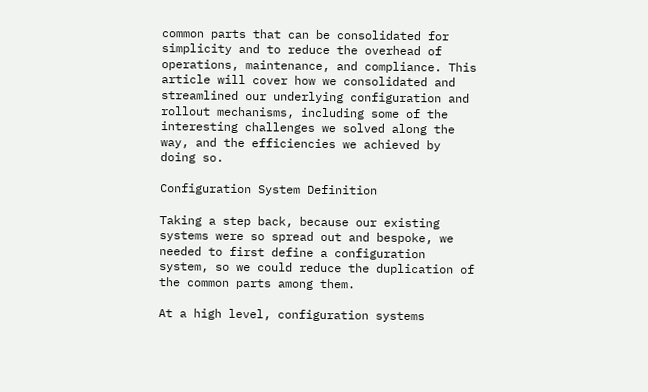common parts that can be consolidated for simplicity and to reduce the overhead of operations, maintenance, and compliance. This article will cover how we consolidated and streamlined our underlying configuration and rollout mechanisms, including some of the interesting challenges we solved along the way, and the efficiencies we achieved by doing so.

Configuration System Definition

Taking a step back, because our existing systems were so spread out and bespoke, we needed to first define a configuration system, so we could reduce the duplication of the common parts among them.

At a high level, configuration systems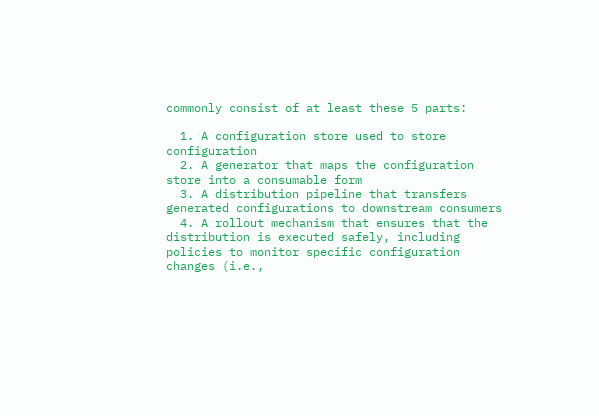commonly consist of at least these 5 parts:

  1. A configuration store used to store configuration
  2. A generator that maps the configuration store into a consumable form
  3. A distribution pipeline that transfers generated configurations to downstream consumers
  4. A rollout mechanism that ensures that the distribution is executed safely, including policies to monitor specific configuration changes (i.e.,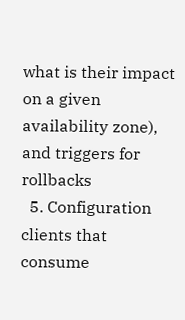what is their impact on a given availability zone), and triggers for rollbacks
  5. Configuration clients that consume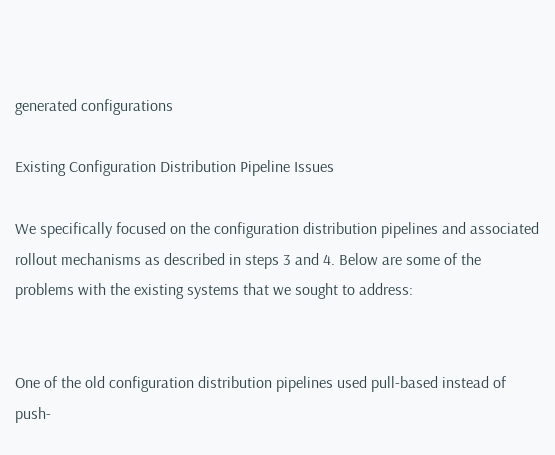generated configurations

Existing Configuration Distribution Pipeline Issues

We specifically focused on the configuration distribution pipelines and associated rollout mechanisms as described in steps 3 and 4. Below are some of the problems with the existing systems that we sought to address:


One of the old configuration distribution pipelines used pull-based instead of push-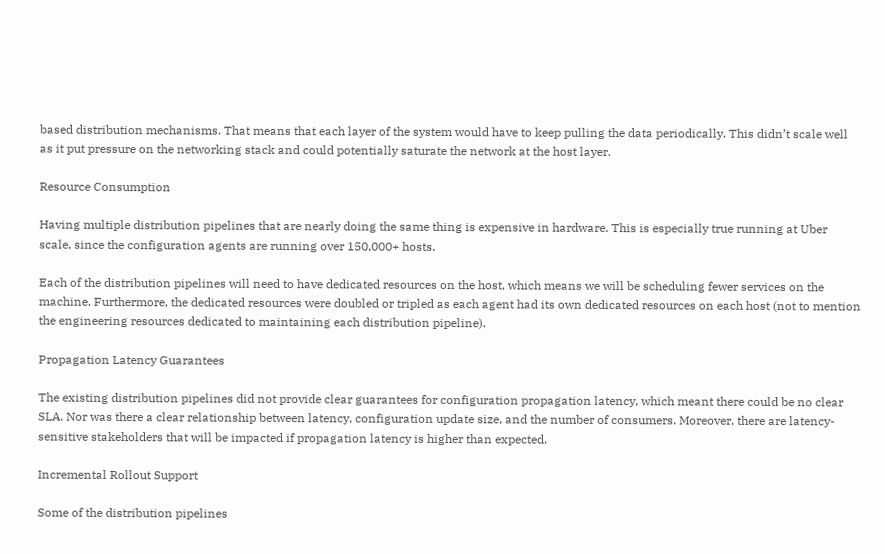based distribution mechanisms. That means that each layer of the system would have to keep pulling the data periodically. This didn’t scale well as it put pressure on the networking stack and could potentially saturate the network at the host layer.

Resource Consumption

Having multiple distribution pipelines that are nearly doing the same thing is expensive in hardware. This is especially true running at Uber scale, since the configuration agents are running over 150,000+ hosts.

Each of the distribution pipelines will need to have dedicated resources on the host, which means we will be scheduling fewer services on the machine. Furthermore, the dedicated resources were doubled or tripled as each agent had its own dedicated resources on each host (not to mention the engineering resources dedicated to maintaining each distribution pipeline).

Propagation Latency Guarantees

The existing distribution pipelines did not provide clear guarantees for configuration propagation latency, which meant there could be no clear SLA. Nor was there a clear relationship between latency, configuration update size, and the number of consumers. Moreover, there are latency-sensitive stakeholders that will be impacted if propagation latency is higher than expected.

Incremental Rollout Support

Some of the distribution pipelines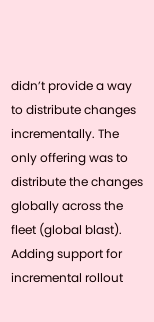didn’t provide a way to distribute changes incrementally. The only offering was to distribute the changes globally across the fleet (global blast). Adding support for incremental rollout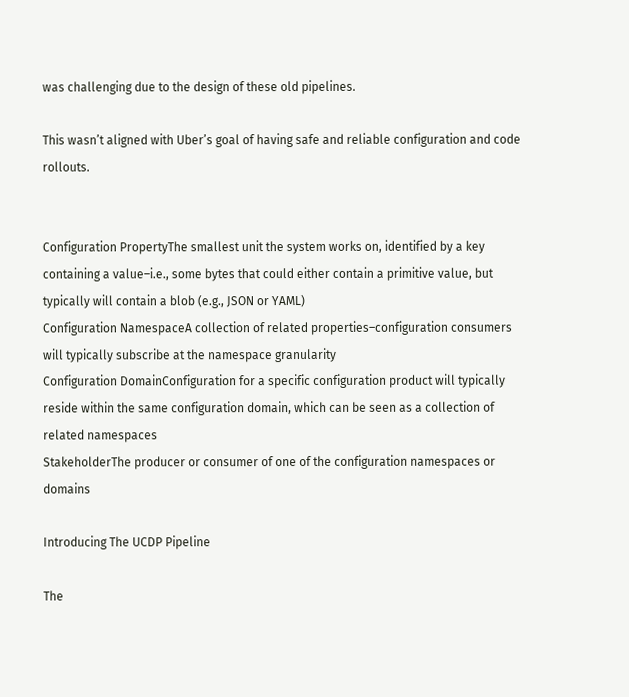was challenging due to the design of these old pipelines.

This wasn’t aligned with Uber’s goal of having safe and reliable configuration and code rollouts.


Configuration PropertyThe smallest unit the system works on, identified by a key containing a value–i.e., some bytes that could either contain a primitive value, but typically will contain a blob (e.g., JSON or YAML)
Configuration NamespaceA collection of related properties–configuration consumers will typically subscribe at the namespace granularity
Configuration DomainConfiguration for a specific configuration product will typically reside within the same configuration domain, which can be seen as a collection of related namespaces
StakeholderThe producer or consumer of one of the configuration namespaces or domains

Introducing The UCDP Pipeline

The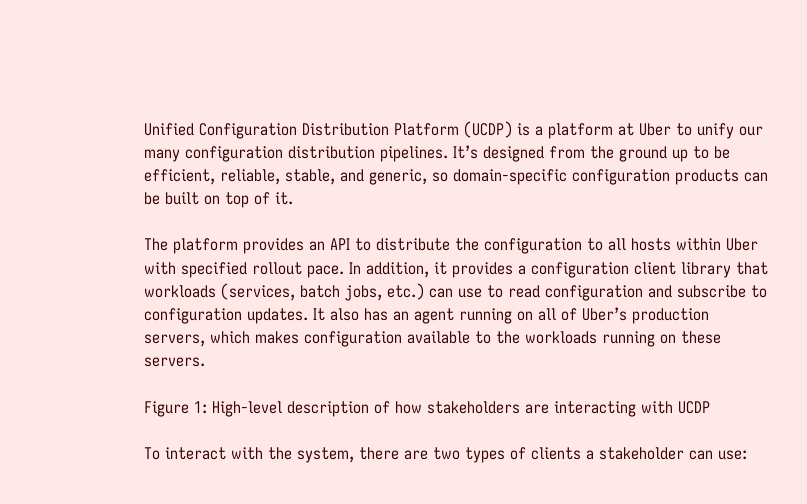Unified Configuration Distribution Platform (UCDP) is a platform at Uber to unify our many configuration distribution pipelines. It’s designed from the ground up to be efficient, reliable, stable, and generic, so domain-specific configuration products can be built on top of it.

The platform provides an API to distribute the configuration to all hosts within Uber with specified rollout pace. In addition, it provides a configuration client library that workloads (services, batch jobs, etc.) can use to read configuration and subscribe to configuration updates. It also has an agent running on all of Uber’s production servers, which makes configuration available to the workloads running on these servers.

Figure 1: High-level description of how stakeholders are interacting with UCDP

To interact with the system, there are two types of clients a stakeholder can use: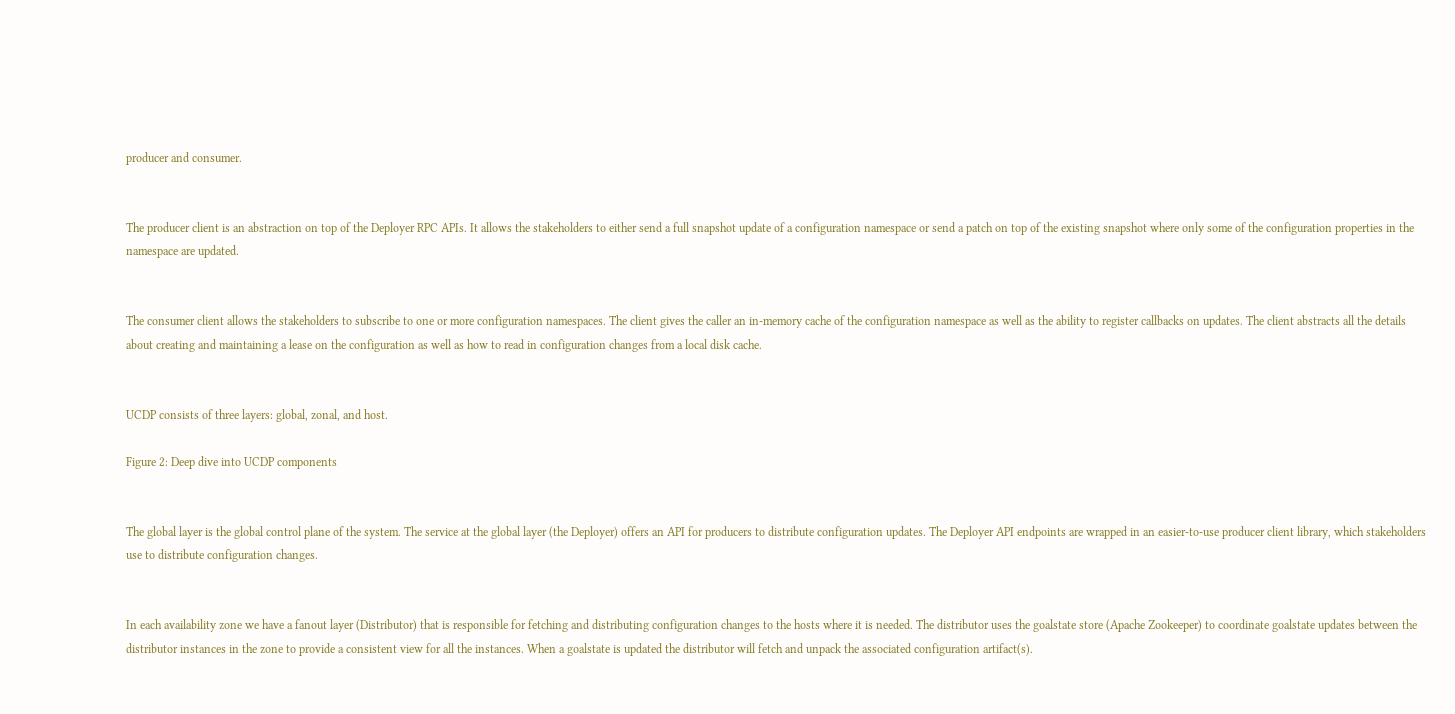producer and consumer.


The producer client is an abstraction on top of the Deployer RPC APIs. It allows the stakeholders to either send a full snapshot update of a configuration namespace or send a patch on top of the existing snapshot where only some of the configuration properties in the namespace are updated.


The consumer client allows the stakeholders to subscribe to one or more configuration namespaces. The client gives the caller an in-memory cache of the configuration namespace as well as the ability to register callbacks on updates. The client abstracts all the details about creating and maintaining a lease on the configuration as well as how to read in configuration changes from a local disk cache.


UCDP consists of three layers: global, zonal, and host.

Figure 2: Deep dive into UCDP components


The global layer is the global control plane of the system. The service at the global layer (the Deployer) offers an API for producers to distribute configuration updates. The Deployer API endpoints are wrapped in an easier-to-use producer client library, which stakeholders use to distribute configuration changes.


In each availability zone we have a fanout layer (Distributor) that is responsible for fetching and distributing configuration changes to the hosts where it is needed. The distributor uses the goalstate store (Apache Zookeeper) to coordinate goalstate updates between the distributor instances in the zone to provide a consistent view for all the instances. When a goalstate is updated the distributor will fetch and unpack the associated configuration artifact(s).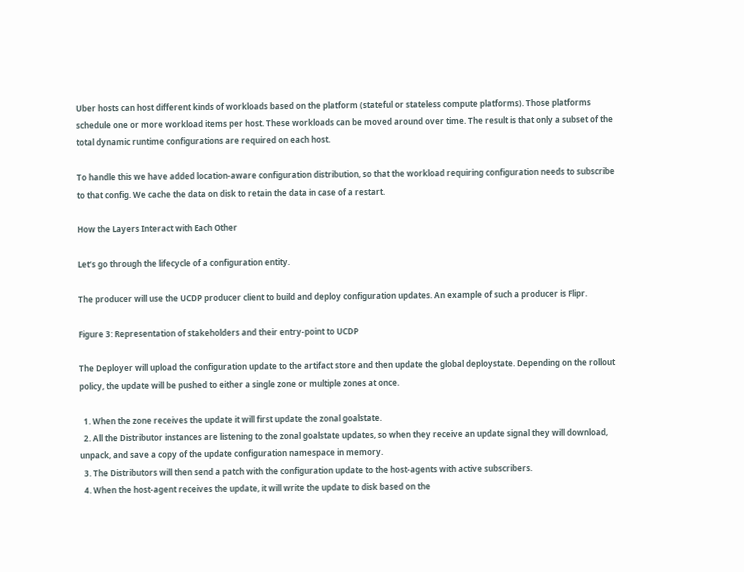Uber hosts can host different kinds of workloads based on the platform (stateful or stateless compute platforms). Those platforms schedule one or more workload items per host. These workloads can be moved around over time. The result is that only a subset of the total dynamic runtime configurations are required on each host.

To handle this we have added location-aware configuration distribution, so that the workload requiring configuration needs to subscribe to that config. We cache the data on disk to retain the data in case of a restart.

How the Layers Interact with Each Other

Let’s go through the lifecycle of a configuration entity.

The producer will use the UCDP producer client to build and deploy configuration updates. An example of such a producer is Flipr.

Figure 3: Representation of stakeholders and their entry-point to UCDP

The Deployer will upload the configuration update to the artifact store and then update the global deploystate. Depending on the rollout policy, the update will be pushed to either a single zone or multiple zones at once.

  1. When the zone receives the update it will first update the zonal goalstate.
  2. All the Distributor instances are listening to the zonal goalstate updates, so when they receive an update signal they will download, unpack, and save a copy of the update configuration namespace in memory.
  3. The Distributors will then send a patch with the configuration update to the host-agents with active subscribers.
  4. When the host-agent receives the update, it will write the update to disk based on the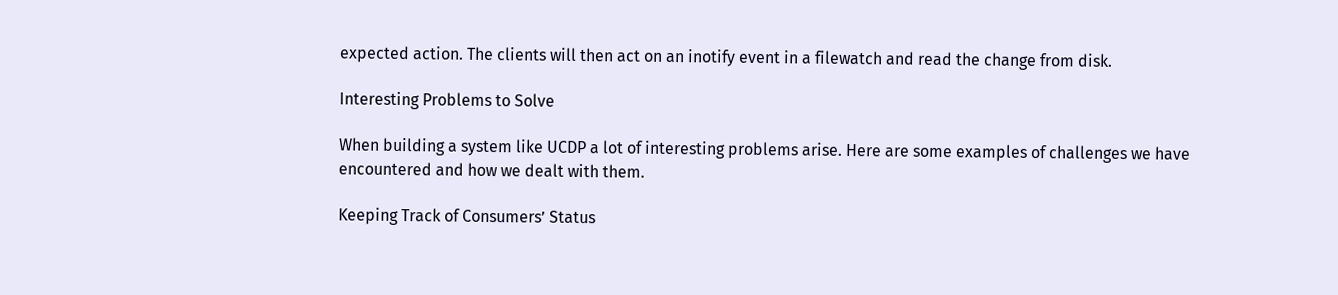expected action. The clients will then act on an inotify event in a filewatch and read the change from disk.

Interesting Problems to Solve

When building a system like UCDP a lot of interesting problems arise. Here are some examples of challenges we have encountered and how we dealt with them.

Keeping Track of Consumers’ Status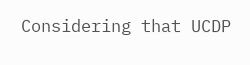Considering that UCDP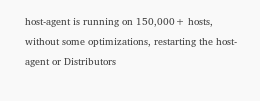host-agent is running on 150,000+ hosts, without some optimizations, restarting the host-agent or Distributors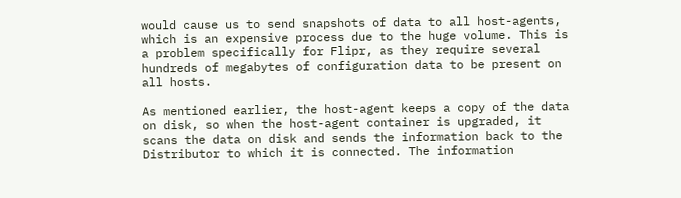would cause us to send snapshots of data to all host-agents, which is an expensive process due to the huge volume. This is a problem specifically for Flipr, as they require several hundreds of megabytes of configuration data to be present on all hosts.

As mentioned earlier, the host-agent keeps a copy of the data on disk, so when the host-agent container is upgraded, it scans the data on disk and sends the information back to the Distributor to which it is connected. The information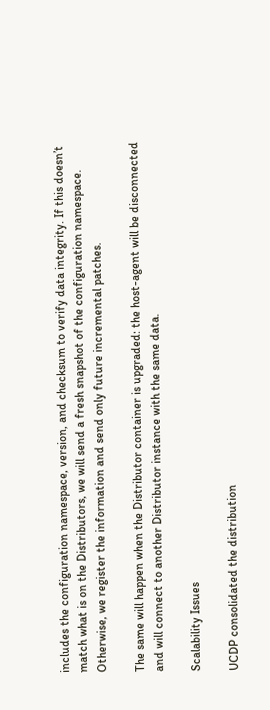includes the configuration namespace, version, and checksum to verify data integrity. If this doesn’t match what is on the Distributors, we will send a fresh snapshot of the configuration namespace. Otherwise, we register the information and send only future incremental patches.

The same will happen when the Distributor container is upgraded: the host-agent will be disconnected and will connect to another Distributor instance with the same data.

Scalability Issues

UCDP consolidated the distribution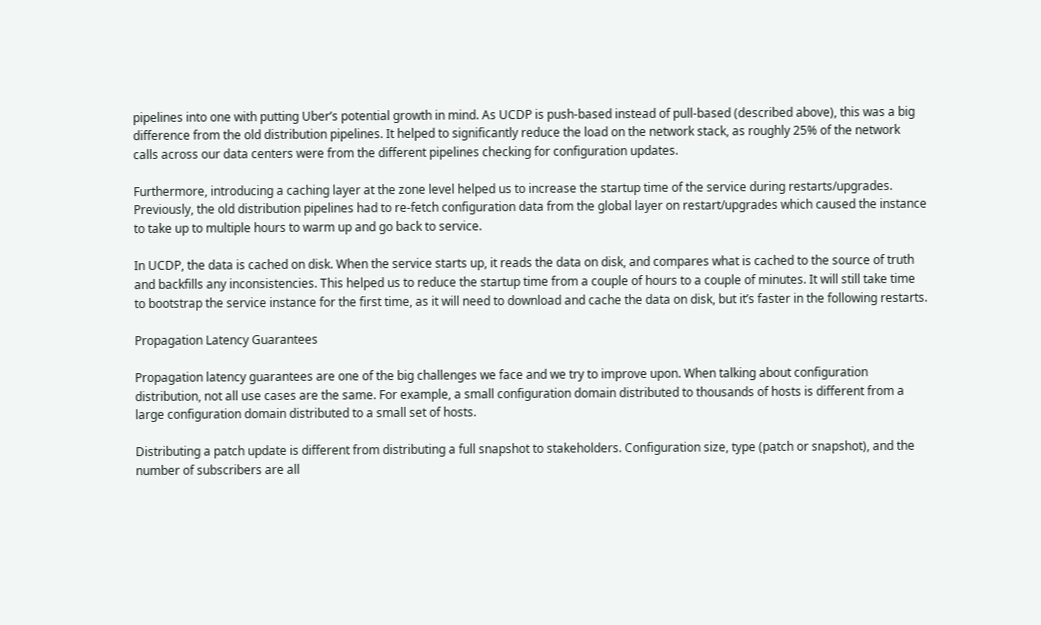pipelines into one with putting Uber’s potential growth in mind. As UCDP is push-based instead of pull-based (described above), this was a big difference from the old distribution pipelines. It helped to significantly reduce the load on the network stack, as roughly 25% of the network calls across our data centers were from the different pipelines checking for configuration updates.

Furthermore, introducing a caching layer at the zone level helped us to increase the startup time of the service during restarts/upgrades. Previously, the old distribution pipelines had to re-fetch configuration data from the global layer on restart/upgrades which caused the instance to take up to multiple hours to warm up and go back to service.

In UCDP, the data is cached on disk. When the service starts up, it reads the data on disk, and compares what is cached to the source of truth and backfills any inconsistencies. This helped us to reduce the startup time from a couple of hours to a couple of minutes. It will still take time to bootstrap the service instance for the first time, as it will need to download and cache the data on disk, but it’s faster in the following restarts.

Propagation Latency Guarantees

Propagation latency guarantees are one of the big challenges we face and we try to improve upon. When talking about configuration distribution, not all use cases are the same. For example, a small configuration domain distributed to thousands of hosts is different from a large configuration domain distributed to a small set of hosts.

Distributing a patch update is different from distributing a full snapshot to stakeholders. Configuration size, type (patch or snapshot), and the number of subscribers are all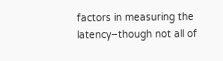factors in measuring the latency–though not all of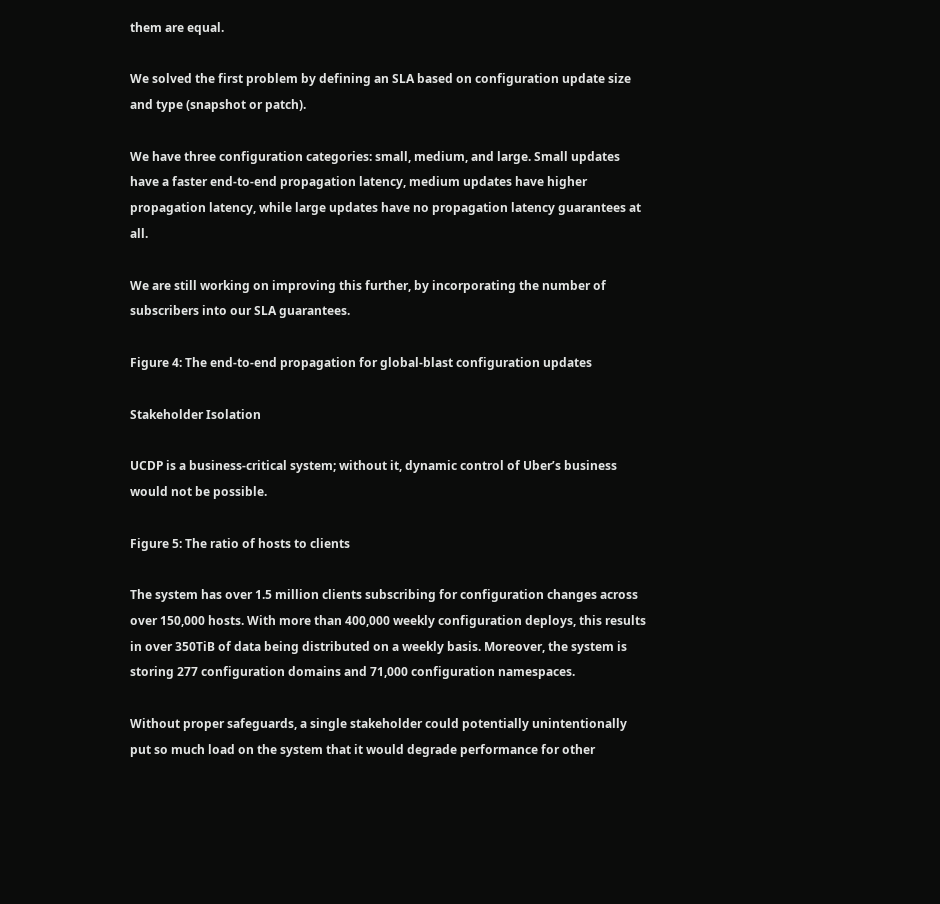them are equal.

We solved the first problem by defining an SLA based on configuration update size and type (snapshot or patch).

We have three configuration categories: small, medium, and large. Small updates have a faster end-to-end propagation latency, medium updates have higher propagation latency, while large updates have no propagation latency guarantees at all.

We are still working on improving this further, by incorporating the number of subscribers into our SLA guarantees.

Figure 4: The end-to-end propagation for global-blast configuration updates

Stakeholder Isolation

UCDP is a business-critical system; without it, dynamic control of Uber’s business would not be possible.

Figure 5: The ratio of hosts to clients

The system has over 1.5 million clients subscribing for configuration changes across over 150,000 hosts. With more than 400,000 weekly configuration deploys, this results in over 350TiB of data being distributed on a weekly basis. Moreover, the system is storing 277 configuration domains and 71,000 configuration namespaces.

Without proper safeguards, a single stakeholder could potentially unintentionally put so much load on the system that it would degrade performance for other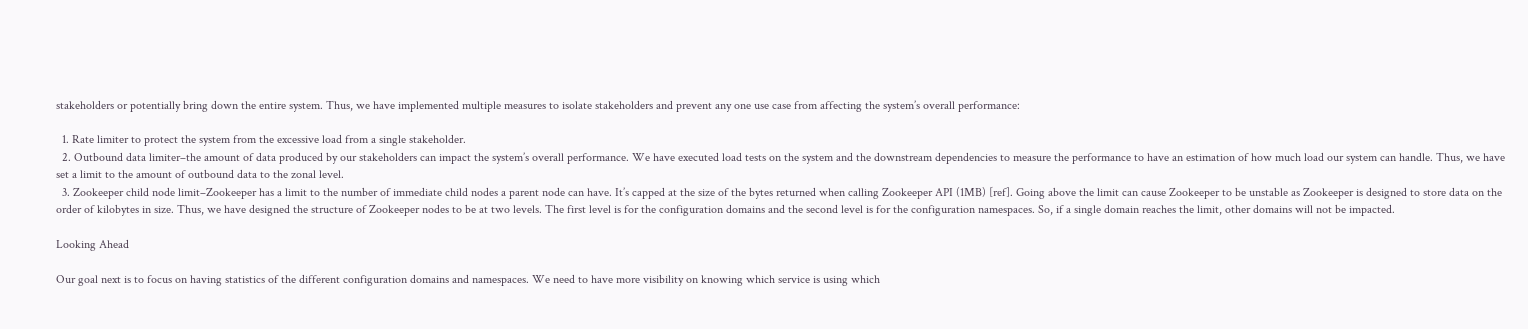stakeholders or potentially bring down the entire system. Thus, we have implemented multiple measures to isolate stakeholders and prevent any one use case from affecting the system’s overall performance:

  1. Rate limiter to protect the system from the excessive load from a single stakeholder.
  2. Outbound data limiter–the amount of data produced by our stakeholders can impact the system’s overall performance. We have executed load tests on the system and the downstream dependencies to measure the performance to have an estimation of how much load our system can handle. Thus, we have set a limit to the amount of outbound data to the zonal level.
  3. Zookeeper child node limit–Zookeeper has a limit to the number of immediate child nodes a parent node can have. It’s capped at the size of the bytes returned when calling Zookeeper API (1MB) [ref]. Going above the limit can cause Zookeeper to be unstable as Zookeeper is designed to store data on the order of kilobytes in size. Thus, we have designed the structure of Zookeeper nodes to be at two levels. The first level is for the configuration domains and the second level is for the configuration namespaces. So, if a single domain reaches the limit, other domains will not be impacted.

Looking Ahead

Our goal next is to focus on having statistics of the different configuration domains and namespaces. We need to have more visibility on knowing which service is using which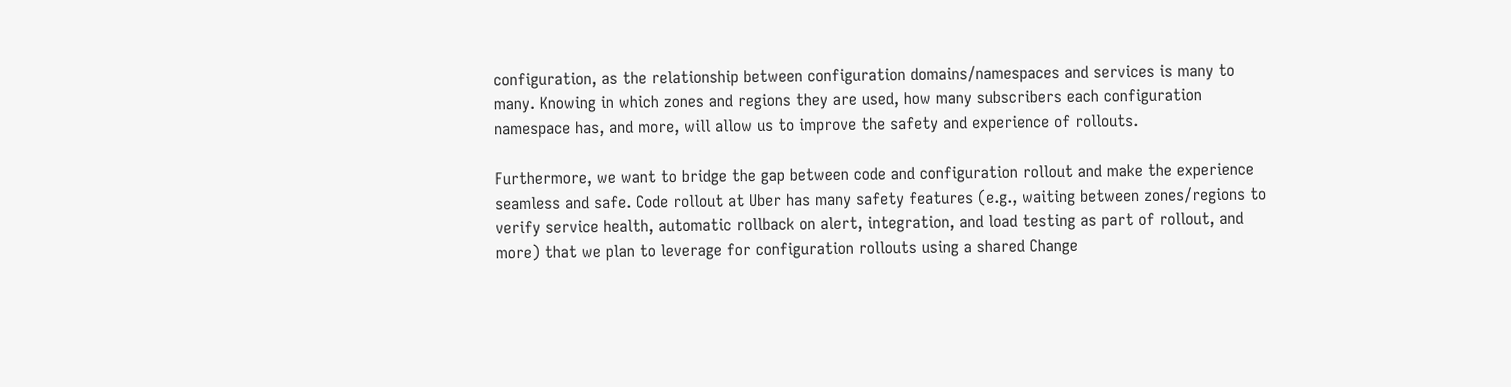configuration, as the relationship between configuration domains/namespaces and services is many to many. Knowing in which zones and regions they are used, how many subscribers each configuration namespace has, and more, will allow us to improve the safety and experience of rollouts.

Furthermore, we want to bridge the gap between code and configuration rollout and make the experience seamless and safe. Code rollout at Uber has many safety features (e.g., waiting between zones/regions to verify service health, automatic rollback on alert, integration, and load testing as part of rollout, and more) that we plan to leverage for configuration rollouts using a shared Change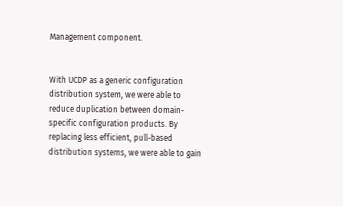Management component.


With UCDP as a generic configuration distribution system, we were able to reduce duplication between domain-specific configuration products. By replacing less efficient, pull-based distribution systems, we were able to gain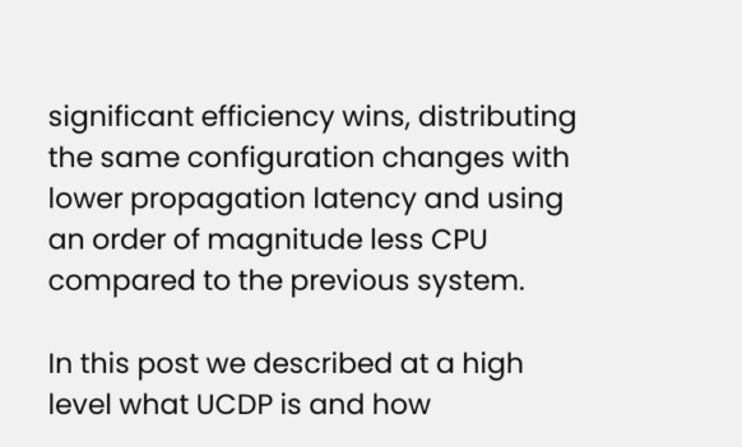significant efficiency wins, distributing the same configuration changes with lower propagation latency and using an order of magnitude less CPU compared to the previous system.

In this post we described at a high level what UCDP is and how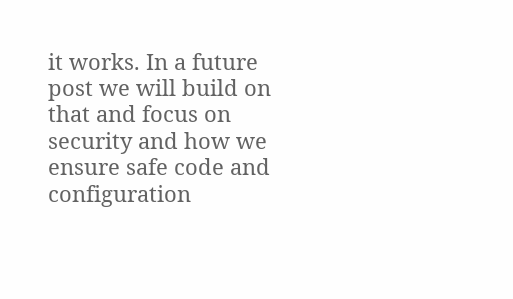it works. In a future post we will build on that and focus on security and how we ensure safe code and configuration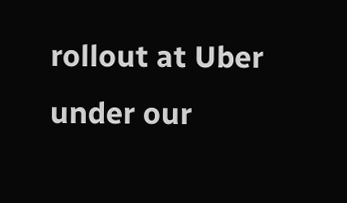rollout at Uber under our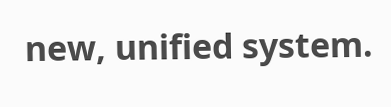new, unified system.